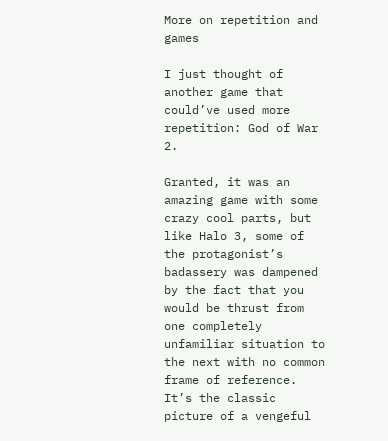More on repetition and games

I just thought of another game that could’ve used more repetition: God of War 2.

Granted, it was an amazing game with some crazy cool parts, but like Halo 3, some of the protagonist’s badassery was dampened by the fact that you would be thrust from one completely unfamiliar situation to the next with no common frame of reference. It’s the classic picture of a vengeful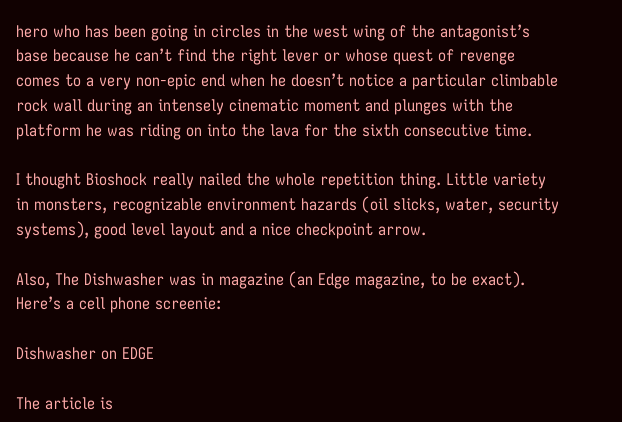hero who has been going in circles in the west wing of the antagonist’s base because he can’t find the right lever or whose quest of revenge comes to a very non-epic end when he doesn’t notice a particular climbable rock wall during an intensely cinematic moment and plunges with the platform he was riding on into the lava for the sixth consecutive time.

I thought Bioshock really nailed the whole repetition thing. Little variety in monsters, recognizable environment hazards (oil slicks, water, security systems), good level layout and a nice checkpoint arrow.

Also, The Dishwasher was in magazine (an Edge magazine, to be exact). Here’s a cell phone screenie:

Dishwasher on EDGE

The article is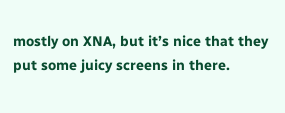mostly on XNA, but it’s nice that they put some juicy screens in there.